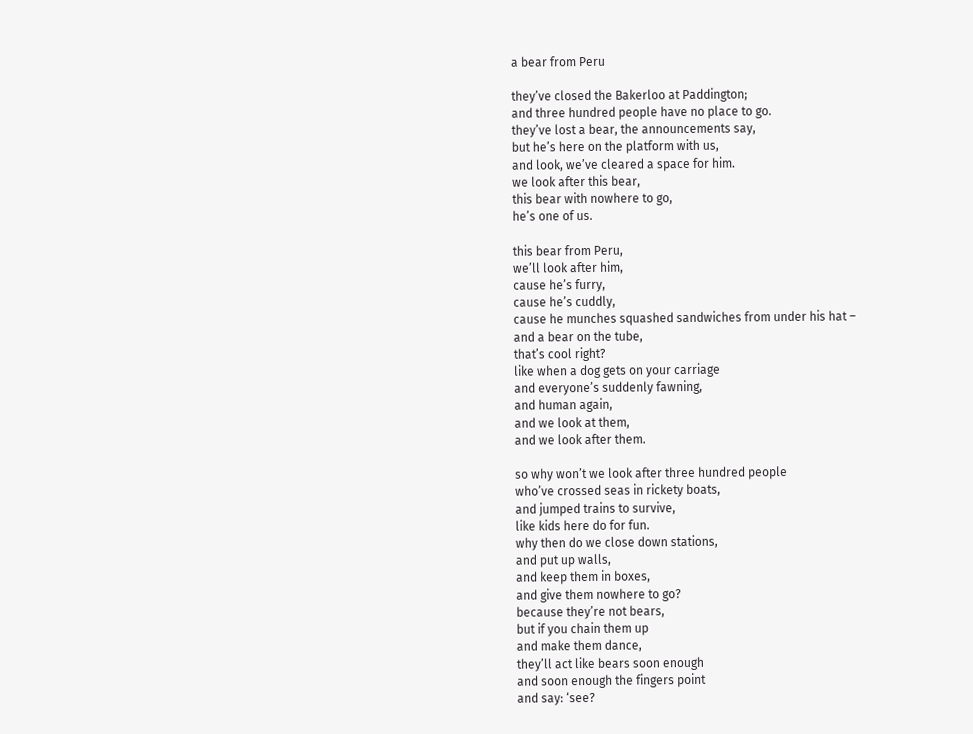a bear from Peru

they’ve closed the Bakerloo at Paddington;
and three hundred people have no place to go.
they’ve lost a bear, the announcements say,
but he’s here on the platform with us,
and look, we’ve cleared a space for him.
we look after this bear,
this bear with nowhere to go,
he’s one of us.

this bear from Peru,
we’ll look after him,
cause he’s furry,
cause he’s cuddly,
cause he munches squashed sandwiches from under his hat –
and a bear on the tube,
that’s cool right?
like when a dog gets on your carriage
and everyone’s suddenly fawning,
and human again,
and we look at them,
and we look after them.

so why won’t we look after three hundred people
who’ve crossed seas in rickety boats,
and jumped trains to survive,
like kids here do for fun.
why then do we close down stations,
and put up walls,
and keep them in boxes,
and give them nowhere to go?
because they’re not bears,
but if you chain them up
and make them dance,
they’ll act like bears soon enough
and soon enough the fingers point
and say: ‘see?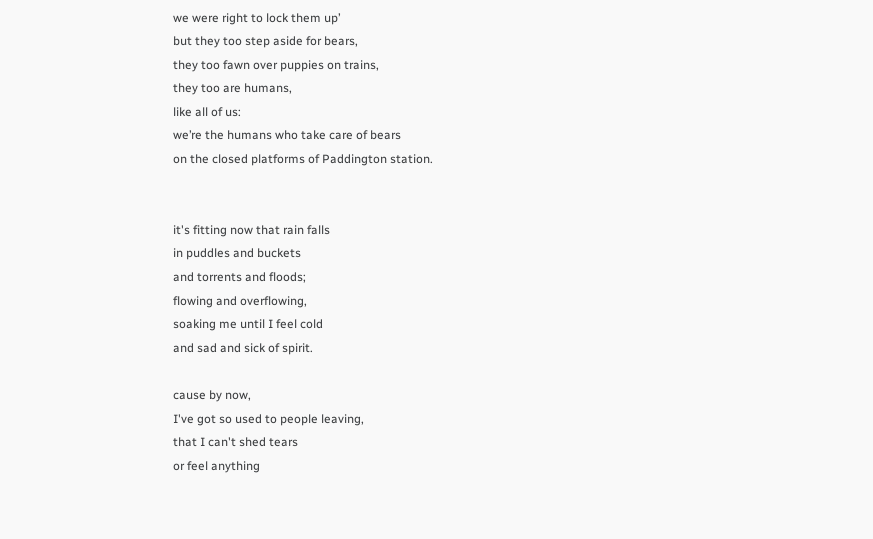we were right to lock them up’
but they too step aside for bears,
they too fawn over puppies on trains,
they too are humans,
like all of us:
we’re the humans who take care of bears
on the closed platforms of Paddington station.


it's fitting now that rain falls
in puddles and buckets
and torrents and floods;
flowing and overflowing,
soaking me until I feel cold
and sad and sick of spirit.

cause by now,
I've got so used to people leaving,
that I can't shed tears
or feel anything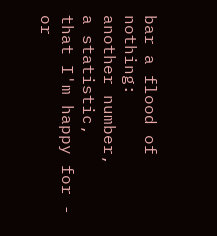bar a flood of nothing:
another number,
a statistic,
that I'm happy for -
or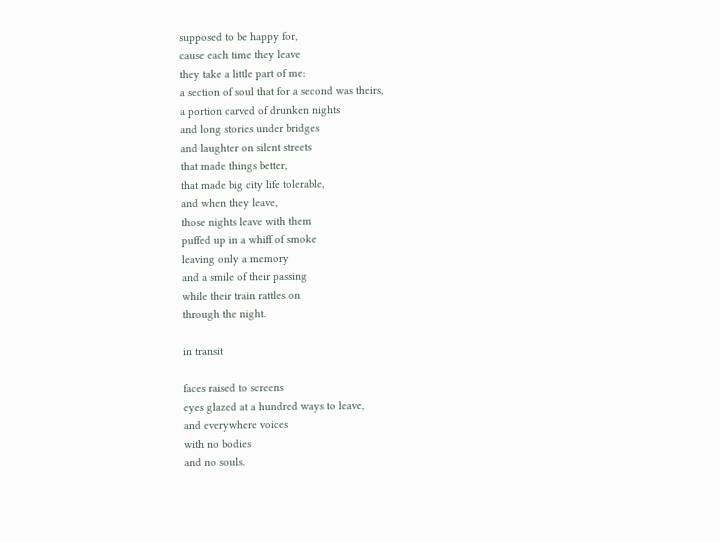supposed to be happy for,
cause each time they leave
they take a little part of me:
a section of soul that for a second was theirs,
a portion carved of drunken nights
and long stories under bridges
and laughter on silent streets
that made things better,
that made big city life tolerable,
and when they leave,
those nights leave with them
puffed up in a whiff of smoke
leaving only a memory
and a smile of their passing
while their train rattles on
through the night.

in transit

faces raised to screens
eyes glazed at a hundred ways to leave,
and everywhere voices
with no bodies
and no souls.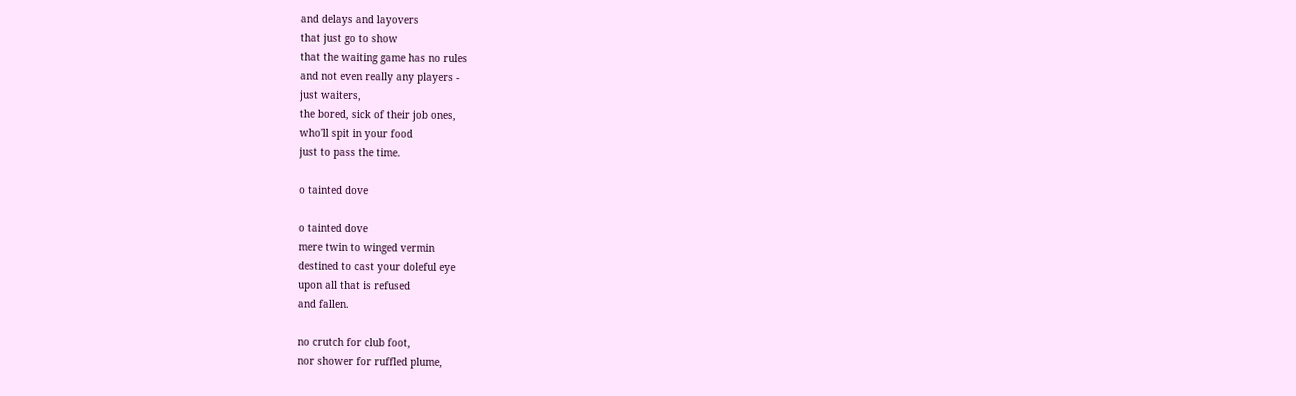and delays and layovers
that just go to show
that the waiting game has no rules
and not even really any players -
just waiters,
the bored, sick of their job ones,
who'll spit in your food
just to pass the time.

o tainted dove

o tainted dove
mere twin to winged vermin
destined to cast your doleful eye
upon all that is refused
and fallen.

no crutch for club foot,
nor shower for ruffled plume,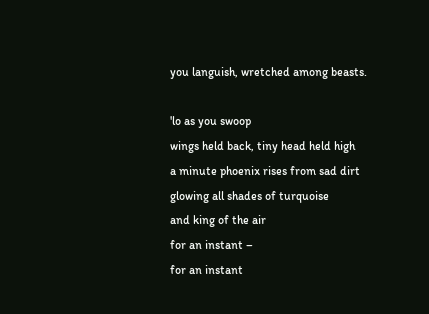you languish, wretched among beasts.

'lo as you swoop
wings held back, tiny head held high
a minute phoenix rises from sad dirt
glowing all shades of turquoise
and king of the air
for an instant –
for an instant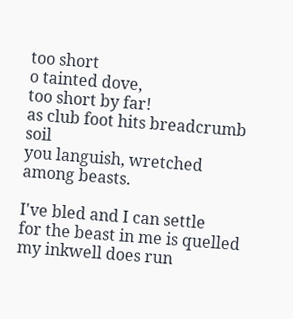too short
o tainted dove,
too short by far!
as club foot hits breadcrumb soil
you languish, wretched among beasts.

I've bled and I can settle
for the beast in me is quelled
my inkwell does run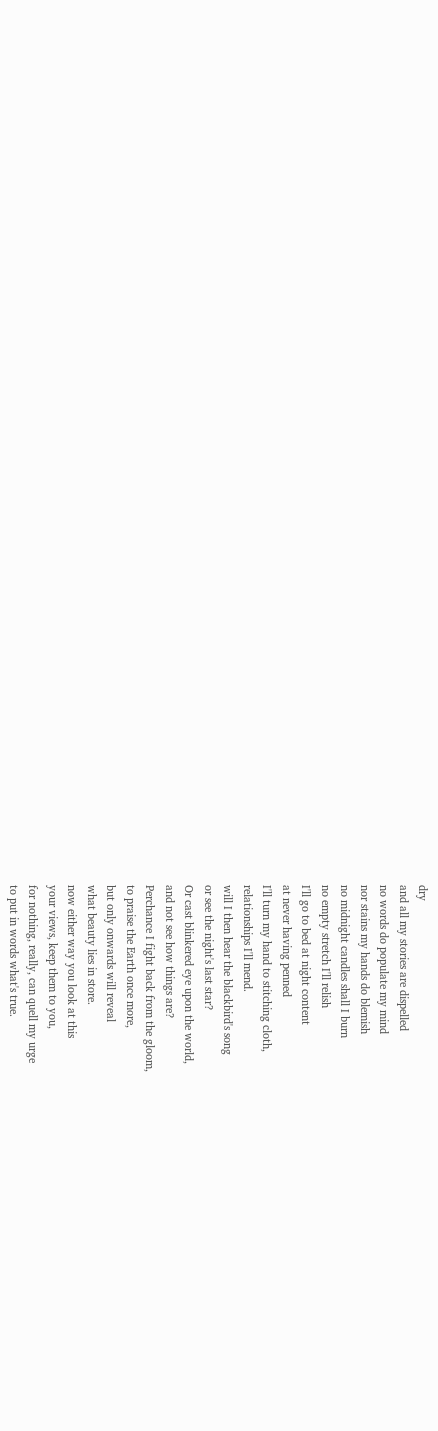dry
and all my stories are dispelled
no words do populate my mind
nor stains my hands do blemish
no midnight candles shall I burn
no empty stretch I'll relish
I'll go to bed at night content
at never having penned
I'll turn my hand to stitching cloth,
relationships I'll mend.
will I then hear the blackbird's song
or see the night's last star?
Or cast blinkered eye upon the world,
and not see how things are?
Perchance I fight back from the gloom,
to praise the Earth once more,
but only onwards will reveal
what beauty lies in store.
now either way you look at this
your views, keep them to you,
for nothing, really, can quell my urge
to put in words what's true.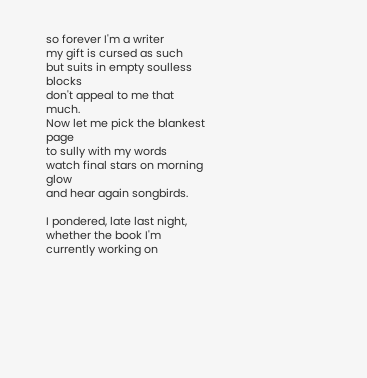so forever I'm a writer
my gift is cursed as such
but suits in empty soulless blocks
don't appeal to me that much.
Now let me pick the blankest page
to sully with my words
watch final stars on morning glow
and hear again songbirds.

I pondered, late last night, whether the book I'm currently working on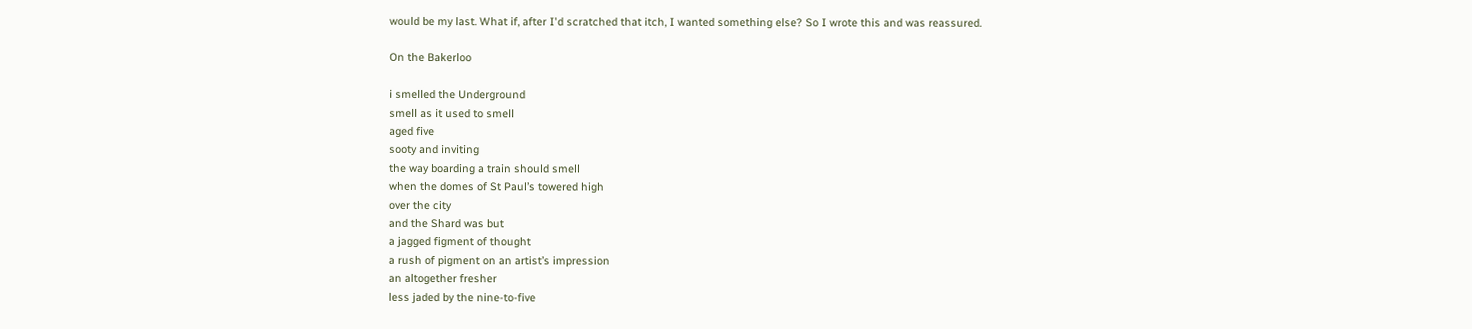would be my last. What if, after I'd scratched that itch, I wanted something else? So I wrote this and was reassured.

On the Bakerloo

i smelled the Underground
smell as it used to smell
aged five
sooty and inviting
the way boarding a train should smell
when the domes of St Paul’s towered high
over the city
and the Shard was but
a jagged figment of thought
a rush of pigment on an artist’s impression
an altogether fresher
less jaded by the nine-to-five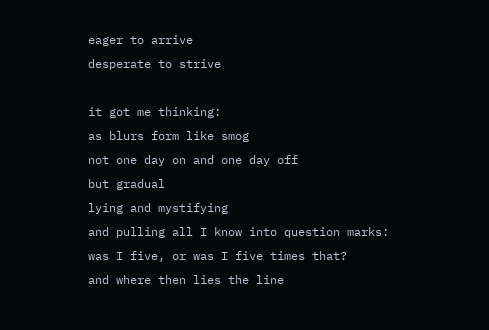eager to arrive
desperate to strive

it got me thinking:
as blurs form like smog
not one day on and one day off
but gradual
lying and mystifying
and pulling all I know into question marks:
was I five, or was I five times that?
and where then lies the line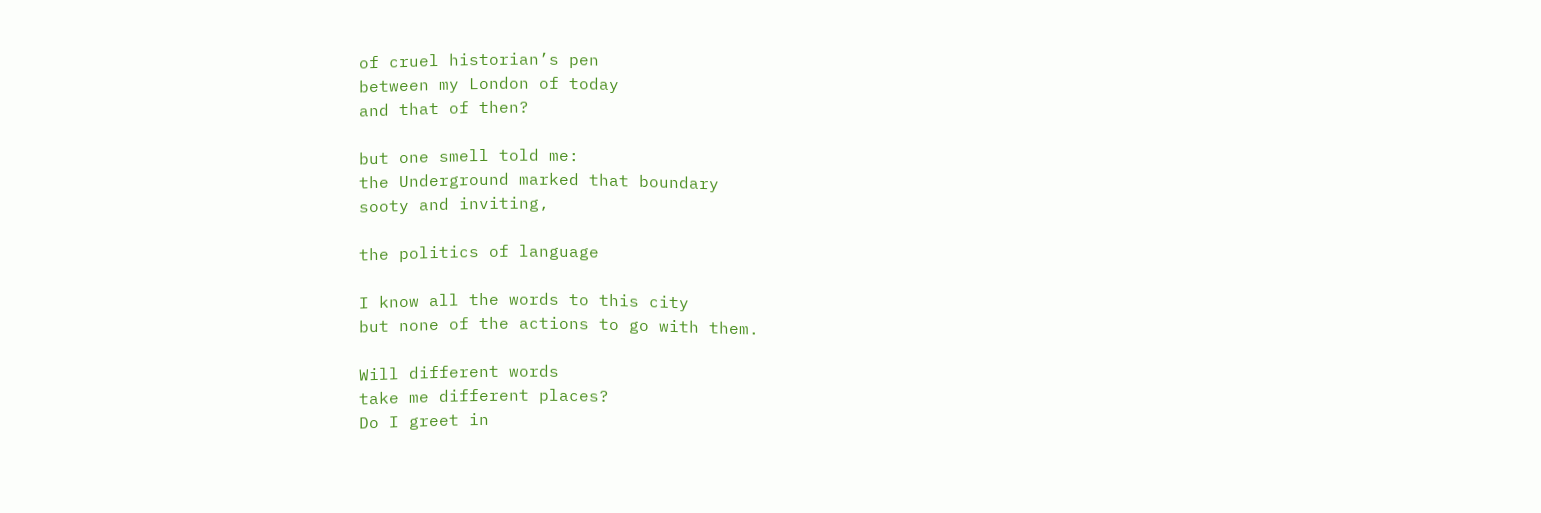of cruel historian’s pen
between my London of today
and that of then?

but one smell told me:
the Underground marked that boundary
sooty and inviting,

the politics of language

I know all the words to this city
but none of the actions to go with them.

Will different words
take me different places?
Do I greet in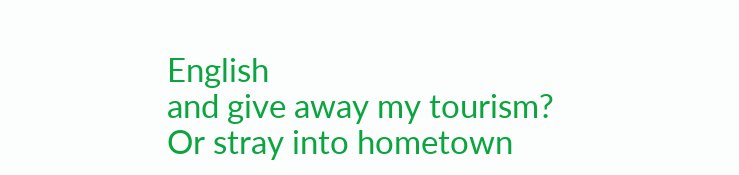English
and give away my tourism?
Or stray into hometown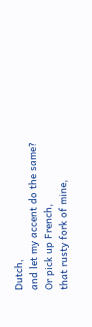Dutch,
and let my accent do the same?
Or pick up French,
that rusty fork of mine,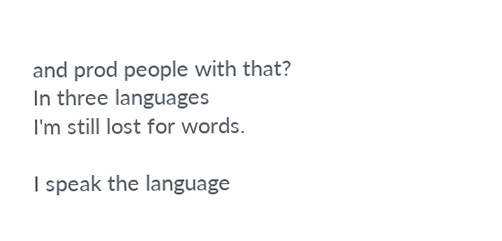and prod people with that?
In three languages
I'm still lost for words.

I speak the language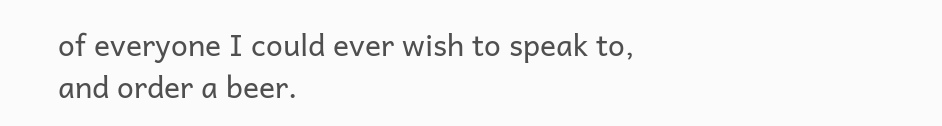of everyone I could ever wish to speak to,
and order a beer.